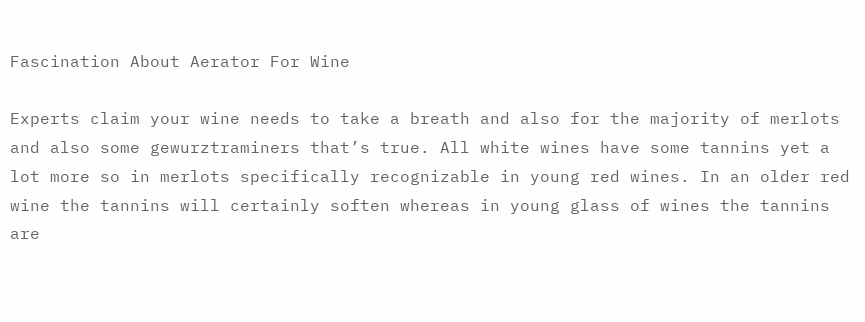Fascination About Aerator For Wine

Experts claim your wine needs to take a breath and also for the majority of merlots and also some gewurztraminers that’s true. All white wines have some tannins yet a lot more so in merlots specifically recognizable in young red wines. In an older red wine the tannins will certainly soften whereas in young glass of wines the tannins are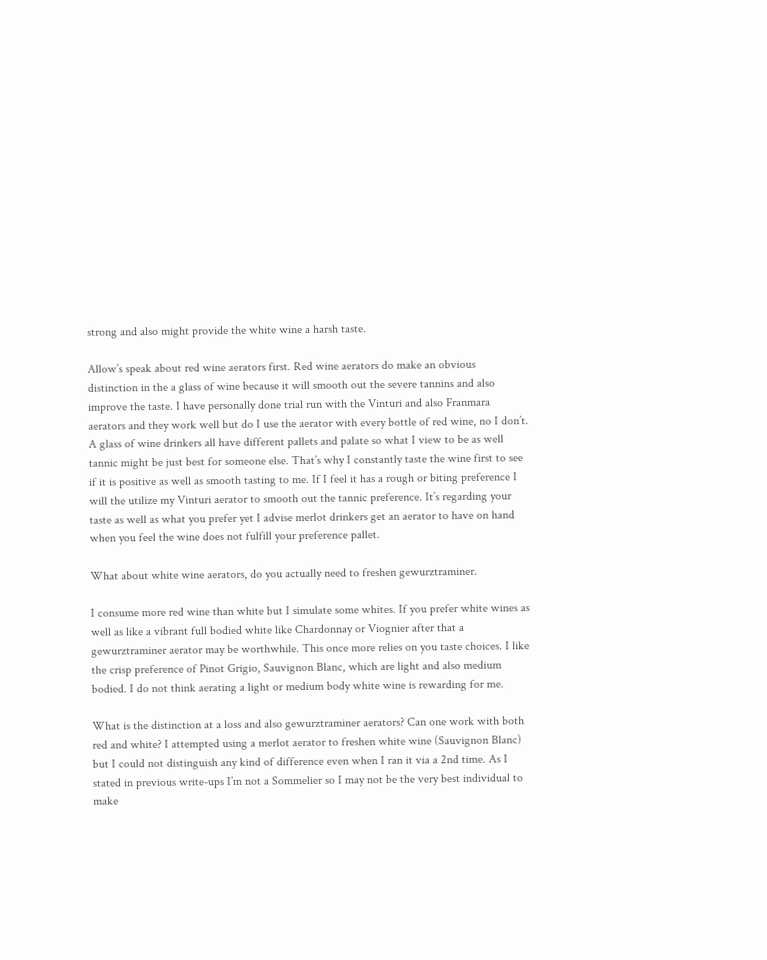strong and also might provide the white wine a harsh taste.

Allow’s speak about red wine aerators first. Red wine aerators do make an obvious distinction in the a glass of wine because it will smooth out the severe tannins and also improve the taste. I have personally done trial run with the Vinturi and also Franmara aerators and they work well but do I use the aerator with every bottle of red wine, no I don’t. A glass of wine drinkers all have different pallets and palate so what I view to be as well tannic might be just best for someone else. That’s why I constantly taste the wine first to see if it is positive as well as smooth tasting to me. If I feel it has a rough or biting preference I will the utilize my Vinturi aerator to smooth out the tannic preference. It’s regarding your taste as well as what you prefer yet I advise merlot drinkers get an aerator to have on hand when you feel the wine does not fulfill your preference pallet.

What about white wine aerators, do you actually need to freshen gewurztraminer.

I consume more red wine than white but I simulate some whites. If you prefer white wines as well as like a vibrant full bodied white like Chardonnay or Viognier after that a gewurztraminer aerator may be worthwhile. This once more relies on you taste choices. I like the crisp preference of Pinot Grigio, Sauvignon Blanc, which are light and also medium bodied. I do not think aerating a light or medium body white wine is rewarding for me.

What is the distinction at a loss and also gewurztraminer aerators? Can one work with both red and white? I attempted using a merlot aerator to freshen white wine (Sauvignon Blanc) but I could not distinguish any kind of difference even when I ran it via a 2nd time. As I stated in previous write-ups I’m not a Sommelier so I may not be the very best individual to make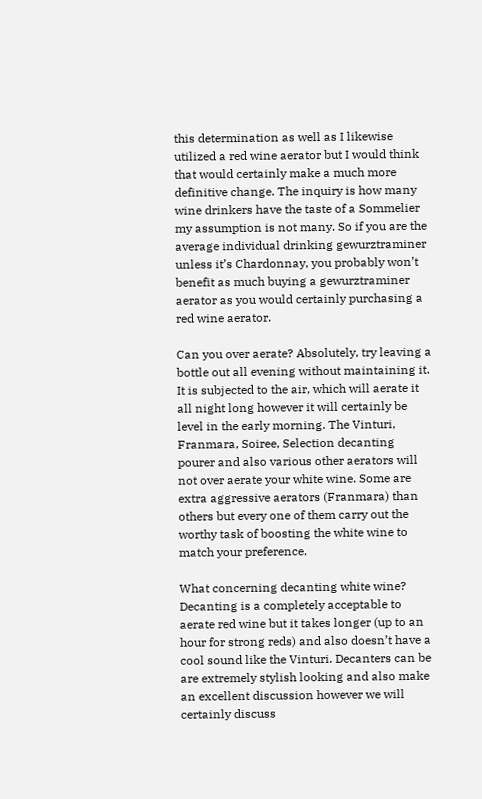this determination as well as I likewise utilized a red wine aerator but I would think that would certainly make a much more definitive change. The inquiry is how many wine drinkers have the taste of a Sommelier my assumption is not many. So if you are the average individual drinking gewurztraminer unless it’s Chardonnay, you probably won’t benefit as much buying a gewurztraminer aerator as you would certainly purchasing a red wine aerator.

Can you over aerate? Absolutely, try leaving a bottle out all evening without maintaining it. It is subjected to the air, which will aerate it all night long however it will certainly be level in the early morning. The Vinturi, Franmara, Soiree, Selection decanting pourer and also various other aerators will not over aerate your white wine. Some are extra aggressive aerators (Franmara) than others but every one of them carry out the worthy task of boosting the white wine to match your preference.

What concerning decanting white wine? Decanting is a completely acceptable to aerate red wine but it takes longer (up to an hour for strong reds) and also doesn’t have a cool sound like the Vinturi. Decanters can be are extremely stylish looking and also make an excellent discussion however we will certainly discuss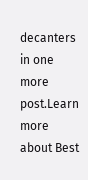decanters in one more post.Learn more about Best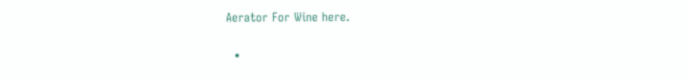Aerator For Wine here.

  •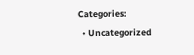Categories:
  • Uncategorized